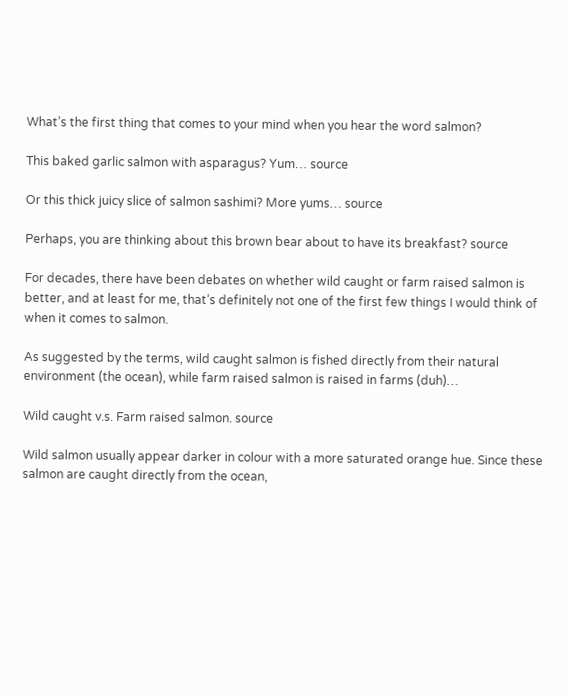What’s the first thing that comes to your mind when you hear the word salmon?

This baked garlic salmon with asparagus? Yum… source

Or this thick juicy slice of salmon sashimi? More yums… source

Perhaps, you are thinking about this brown bear about to have its breakfast? source

For decades, there have been debates on whether wild caught or farm raised salmon is better, and at least for me, that’s definitely not one of the first few things I would think of when it comes to salmon.

As suggested by the terms, wild caught salmon is fished directly from their natural environment (the ocean), while farm raised salmon is raised in farms (duh)…

Wild caught v.s. Farm raised salmon. source

Wild salmon usually appear darker in colour with a more saturated orange hue. Since these salmon are caught directly from the ocean,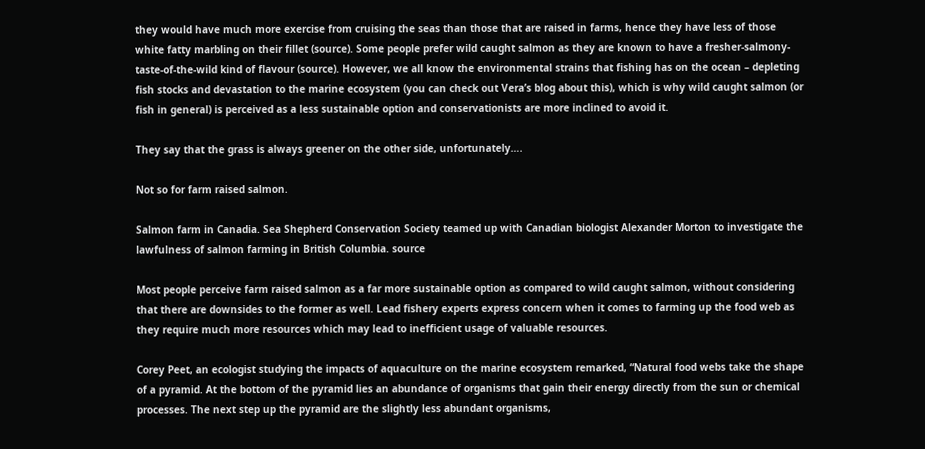they would have much more exercise from cruising the seas than those that are raised in farms, hence they have less of those white fatty marbling on their fillet (source). Some people prefer wild caught salmon as they are known to have a fresher-salmony-taste-of-the-wild kind of flavour (source). However, we all know the environmental strains that fishing has on the ocean – depleting fish stocks and devastation to the marine ecosystem (you can check out Vera’s blog about this), which is why wild caught salmon (or fish in general) is perceived as a less sustainable option and conservationists are more inclined to avoid it.

They say that the grass is always greener on the other side, unfortunately….

Not so for farm raised salmon.

Salmon farm in Canadia. Sea Shepherd Conservation Society teamed up with Canadian biologist Alexander Morton to investigate the lawfulness of salmon farming in British Columbia. source

Most people perceive farm raised salmon as a far more sustainable option as compared to wild caught salmon, without considering that there are downsides to the former as well. Lead fishery experts express concern when it comes to farming up the food web as they require much more resources which may lead to inefficient usage of valuable resources.

Corey Peet, an ecologist studying the impacts of aquaculture on the marine ecosystem remarked, “Natural food webs take the shape of a pyramid. At the bottom of the pyramid lies an abundance of organisms that gain their energy directly from the sun or chemical processes. The next step up the pyramid are the slightly less abundant organisms,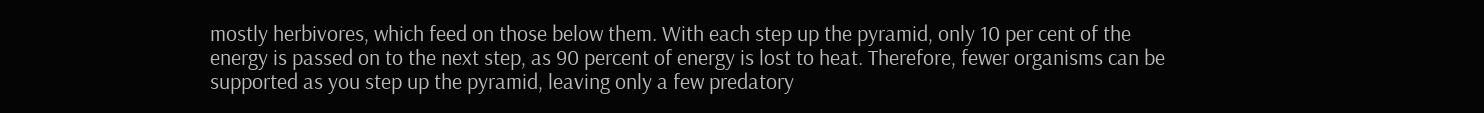mostly herbivores, which feed on those below them. With each step up the pyramid, only 10 per cent of the energy is passed on to the next step, as 90 percent of energy is lost to heat. Therefore, fewer organisms can be supported as you step up the pyramid, leaving only a few predatory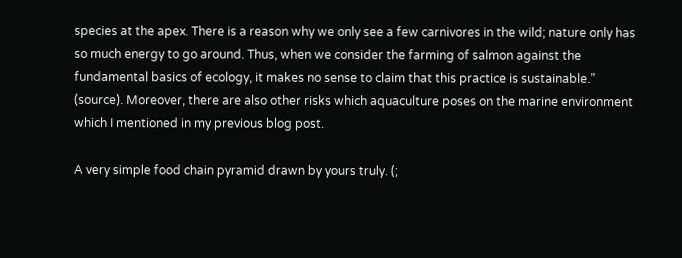species at the apex. There is a reason why we only see a few carnivores in the wild; nature only has so much energy to go around. Thus, when we consider the farming of salmon against the fundamental basics of ecology, it makes no sense to claim that this practice is sustainable.” (source). Moreover, there are also other risks which aquaculture poses on the marine environment which I mentioned in my previous blog post.

A very simple food chain pyramid drawn by yours truly. (;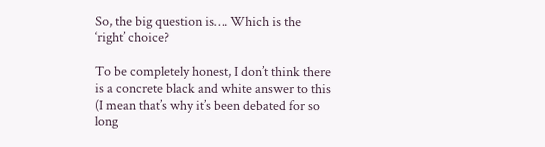So, the big question is…. Which is the ‘right’ choice?

To be completely honest, I don’t think there is a concrete black and white answer to this (I mean that’s why it’s been debated for so long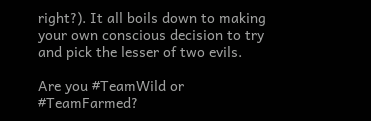right?). It all boils down to making your own conscious decision to try and pick the lesser of two evils.

Are you #TeamWild or #TeamFarmed?